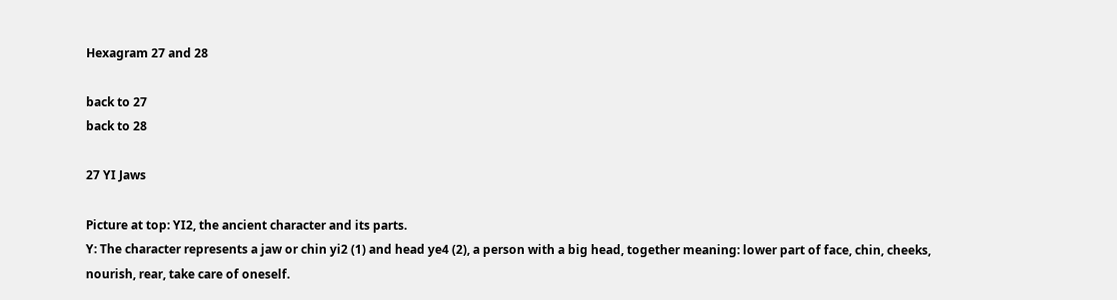Hexagram 27 and 28

back to 27
back to 28

27 YI Jaws

Picture at top: YI2, the ancient character and its parts.
Y: The character represents a jaw or chin yi2 (1) and head ye4 (2), a person with a big head, together meaning: lower part of face, chin, cheeks, nourish, rear, take care of oneself.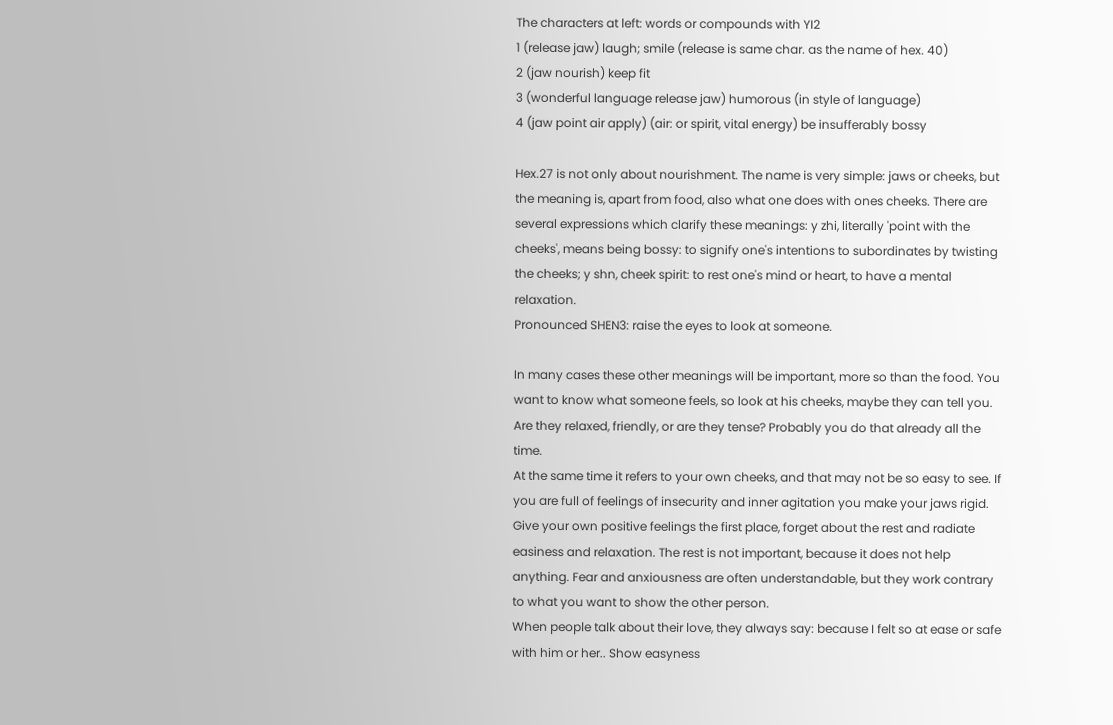The characters at left: words or compounds with YI2
1 (release jaw) laugh; smile (release is same char. as the name of hex. 40)
2 (jaw nourish) keep fit
3 (wonderful language release jaw) humorous (in style of language)
4 (jaw point air apply) (air: or spirit, vital energy) be insufferably bossy

Hex.27 is not only about nourishment. The name is very simple: jaws or cheeks, but the meaning is, apart from food, also what one does with ones cheeks. There are several expressions which clarify these meanings: y zhi, literally 'point with the cheeks', means being bossy: to signify one's intentions to subordinates by twisting the cheeks; y shn, cheek spirit: to rest one's mind or heart, to have a mental relaxation.
Pronounced SHEN3: raise the eyes to look at someone.

In many cases these other meanings will be important, more so than the food. You want to know what someone feels, so look at his cheeks, maybe they can tell you. Are they relaxed, friendly, or are they tense? Probably you do that already all the time.
At the same time it refers to your own cheeks, and that may not be so easy to see. If you are full of feelings of insecurity and inner agitation you make your jaws rigid. Give your own positive feelings the first place, forget about the rest and radiate easiness and relaxation. The rest is not important, because it does not help anything. Fear and anxiousness are often understandable, but they work contrary to what you want to show the other person.
When people talk about their love, they always say: because I felt so at ease or safe with him or her.. Show easyness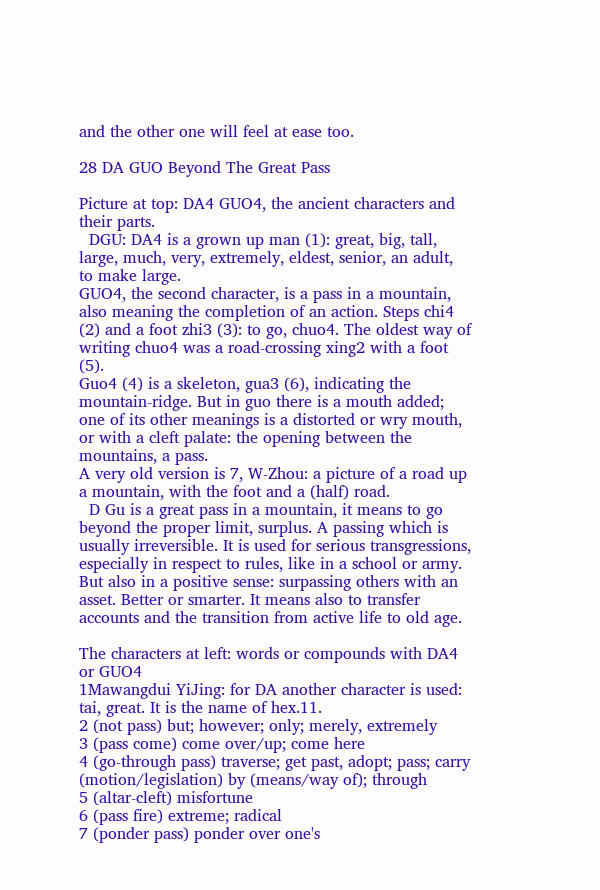and the other one will feel at ease too.

28 DA GUO Beyond The Great Pass

Picture at top: DA4 GUO4, the ancient characters and their parts.
  DGU: DA4 is a grown up man (1): great, big, tall, large, much, very, extremely, eldest, senior, an adult, to make large.
GUO4, the second character, is a pass in a mountain, also meaning the completion of an action. Steps chi4 (2) and a foot zhi3 (3): to go, chuo4. The oldest way of writing chuo4 was a road-crossing xing2 with a foot (5).
Guo4 (4) is a skeleton, gua3 (6), indicating the mountain-ridge. But in guo there is a mouth added; one of its other meanings is a distorted or wry mouth, or with a cleft palate: the opening between the mountains, a pass.
A very old version is 7, W-Zhou: a picture of a road up a mountain, with the foot and a (half) road.
  D Gu is a great pass in a mountain, it means to go beyond the proper limit, surplus. A passing which is usually irreversible. It is used for serious transgressions, especially in respect to rules, like in a school or army. But also in a positive sense: surpassing others with an asset. Better or smarter. It means also to transfer accounts and the transition from active life to old age.

The characters at left: words or compounds with DA4 or GUO4
1Mawangdui YiJing: for DA another character is used: tai, great. It is the name of hex.11.
2 (not pass) but; however; only; merely, extremely
3 (pass come) come over/up; come here
4 (go-through pass) traverse; get past, adopt; pass; carry (motion/legislation) by (means/way of); through
5 (altar-cleft) misfortune
6 (pass fire) extreme; radical
7 (ponder pass) ponder over one's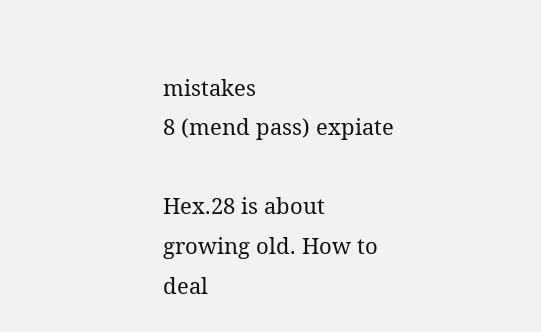mistakes
8 (mend pass) expiate

Hex.28 is about growing old. How to deal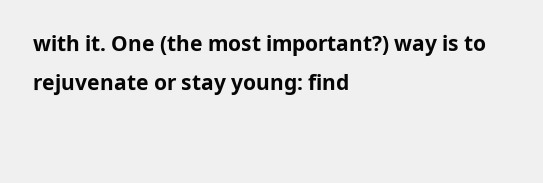with it. One (the most important?) way is to rejuvenate or stay young: find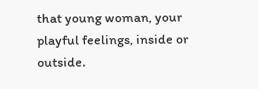that young woman, your playful feelings, inside or outside.